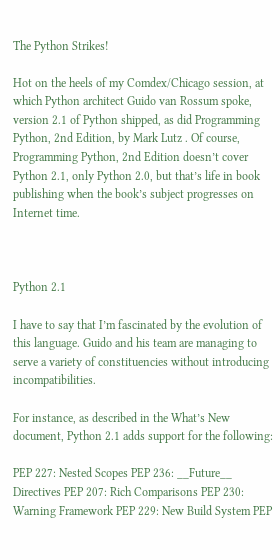The Python Strikes!

Hot on the heels of my Comdex/Chicago session, at which Python architect Guido van Rossum spoke, version 2.1 of Python shipped, as did Programming Python, 2nd Edition, by Mark Lutz . Of course, Programming Python, 2nd Edition doesn’t cover Python 2.1, only Python 2.0, but that’s life in book publishing when the book’s subject progresses on Internet time.



Python 2.1

I have to say that I’m fascinated by the evolution of this language. Guido and his team are managing to serve a variety of constituencies without introducing incompatibilities.

For instance, as described in the What’s New document, Python 2.1 adds support for the following:

PEP 227: Nested Scopes PEP 236: __Future__ Directives PEP 207: Rich Comparisons PEP 230: Warning Framework PEP 229: New Build System PEP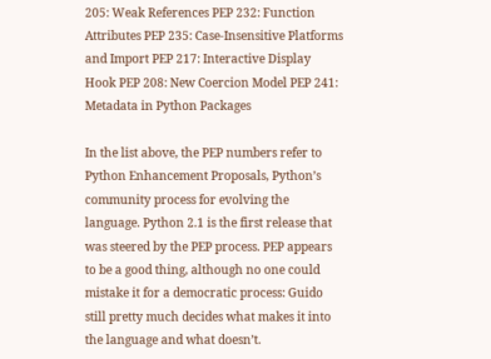205: Weak References PEP 232: Function Attributes PEP 235: Case-Insensitive Platforms and Import PEP 217: Interactive Display Hook PEP 208: New Coercion Model PEP 241: Metadata in Python Packages

In the list above, the PEP numbers refer to Python Enhancement Proposals, Python’s community process for evolving the language. Python 2.1 is the first release that was steered by the PEP process. PEP appears to be a good thing, although no one could mistake it for a democratic process: Guido still pretty much decides what makes it into the language and what doesn’t.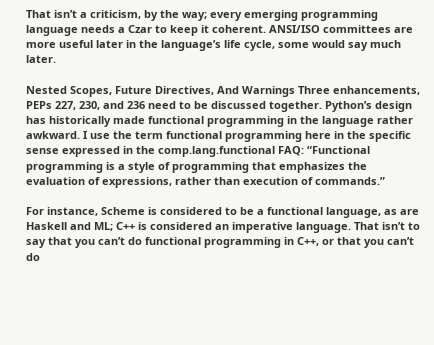That isn’t a criticism, by the way; every emerging programming language needs a Czar to keep it coherent. ANSI/ISO committees are more useful later in the language’s life cycle, some would say much later.

Nested Scopes, Future Directives, And Warnings Three enhancements, PEPs 227, 230, and 236 need to be discussed together. Python’s design has historically made functional programming in the language rather awkward. I use the term functional programming here in the specific sense expressed in the comp.lang.functional FAQ: “Functional programming is a style of programming that emphasizes the evaluation of expressions, rather than execution of commands.”

For instance, Scheme is considered to be a functional language, as are Haskell and ML; C++ is considered an imperative language. That isn’t to say that you can’t do functional programming in C++, or that you can’t do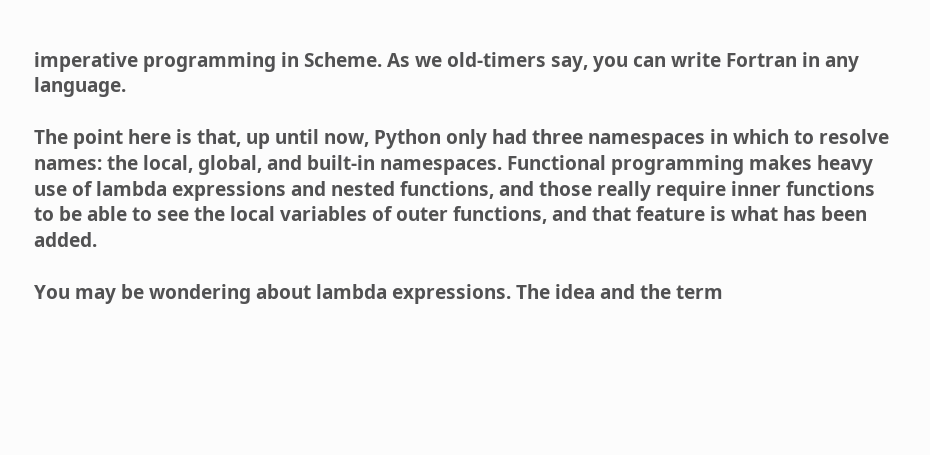imperative programming in Scheme. As we old-timers say, you can write Fortran in any language.

The point here is that, up until now, Python only had three namespaces in which to resolve names: the local, global, and built-in namespaces. Functional programming makes heavy use of lambda expressions and nested functions, and those really require inner functions to be able to see the local variables of outer functions, and that feature is what has been added.

You may be wondering about lambda expressions. The idea and the term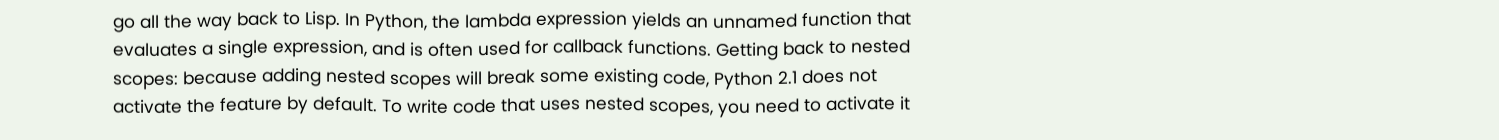go all the way back to Lisp. In Python, the lambda expression yields an unnamed function that evaluates a single expression, and is often used for callback functions. Getting back to nested scopes: because adding nested scopes will break some existing code, Python 2.1 does not activate the feature by default. To write code that uses nested scopes, you need to activate it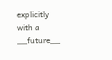explicitly with a __future__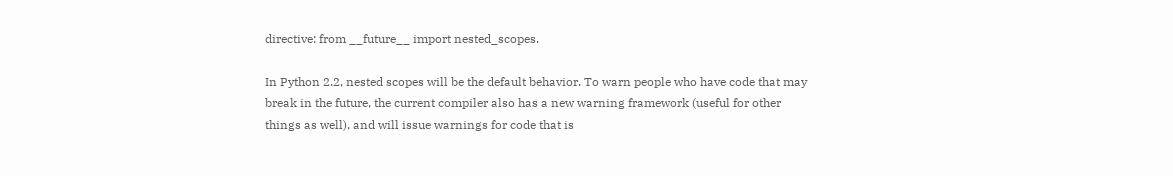directive: from __future__ import nested_scopes.

In Python 2.2, nested scopes will be the default behavior. To warn people who have code that may break in the future, the current compiler also has a new warning framework (useful for other things as well), and will issue warnings for code that is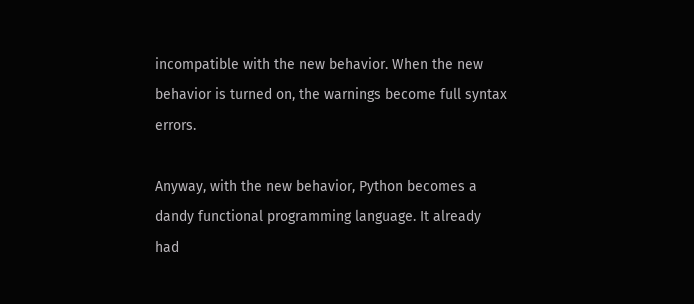incompatible with the new behavior. When the new behavior is turned on, the warnings become full syntax errors.

Anyway, with the new behavior, Python becomes a dandy functional programming language. It already had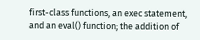first-class functions, an exec statement, and an eval() function; the addition of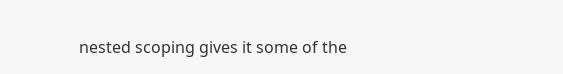nested scoping gives it some of the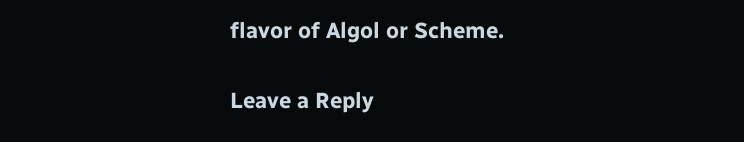flavor of Algol or Scheme.

Leave a Reply